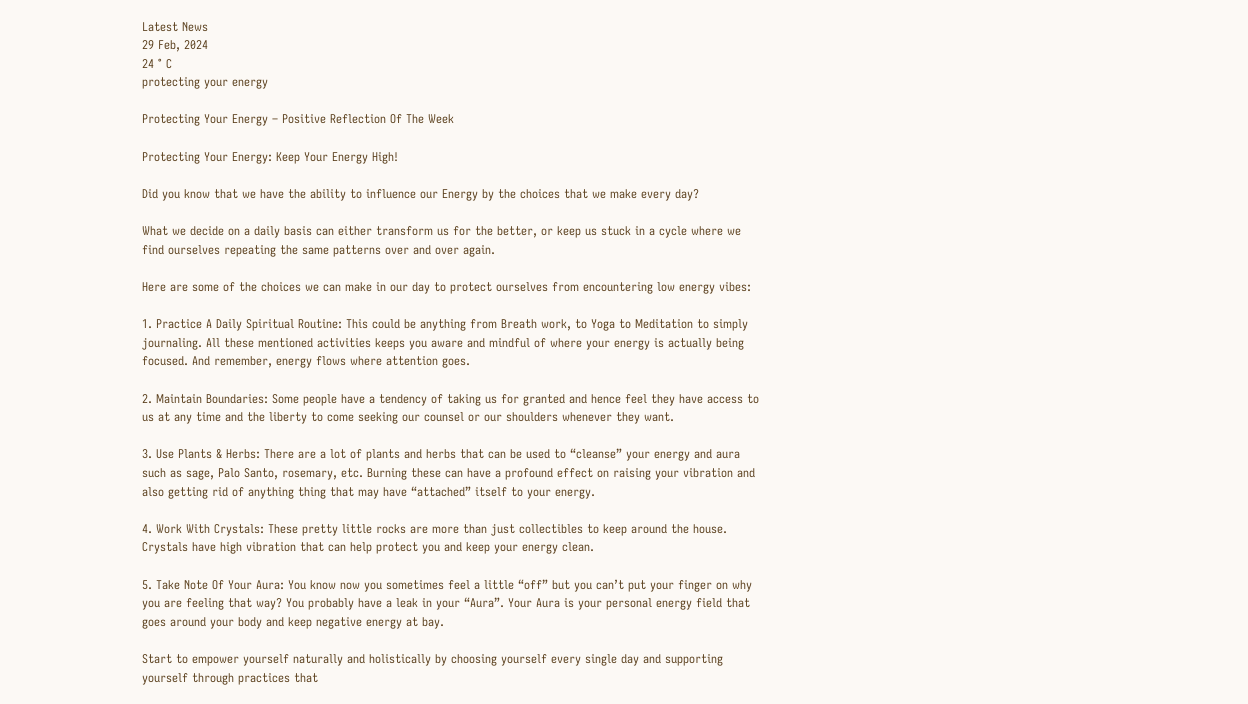Latest News
29 Feb, 2024
24 ° C
protecting your energy

Protecting Your Energy – Positive Reflection Of The Week

Protecting Your Energy: Keep Your Energy High!

Did you know that we have the ability to influence our Energy by the choices that we make every day?

What we decide on a daily basis can either transform us for the better, or keep us stuck in a cycle where we find ourselves repeating the same patterns over and over again.

Here are some of the choices we can make in our day to protect ourselves from encountering low energy vibes:

1. Practice A Daily Spiritual Routine: This could be anything from Breath work, to Yoga to Meditation to simply journaling. All these mentioned activities keeps you aware and mindful of where your energy is actually being focused. And remember, energy flows where attention goes.

2. Maintain Boundaries: Some people have a tendency of taking us for granted and hence feel they have access to us at any time and the liberty to come seeking our counsel or our shoulders whenever they want.

3. Use Plants & Herbs: There are a lot of plants and herbs that can be used to “cleanse” your energy and aura such as sage, Palo Santo, rosemary, etc. Burning these can have a profound effect on raising your vibration and also getting rid of anything thing that may have “attached” itself to your energy.

4. Work With Crystals: These pretty little rocks are more than just collectibles to keep around the house. Crystals have high vibration that can help protect you and keep your energy clean.

5. Take Note Of Your Aura: You know now you sometimes feel a little “off” but you can’t put your finger on why you are feeling that way? You probably have a leak in your “Aura”. Your Aura is your personal energy field that goes around your body and keep negative energy at bay.

Start to empower yourself naturally and holistically by choosing yourself every single day and supporting yourself through practices that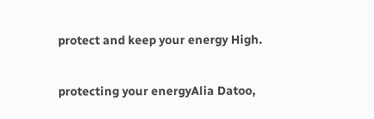protect and keep your energy High.

protecting your energyAlia Datoo,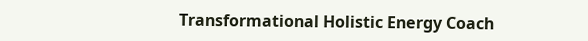Transformational Holistic Energy Coach